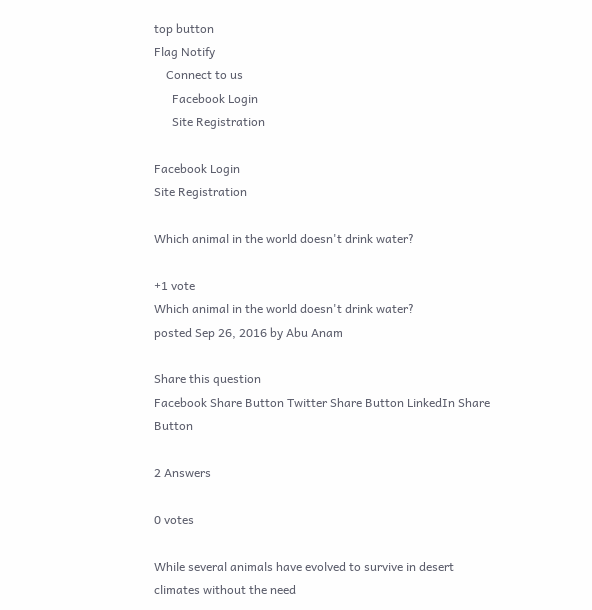top button
Flag Notify
    Connect to us
      Facebook Login
      Site Registration

Facebook Login
Site Registration

Which animal in the world doesn't drink water?

+1 vote
Which animal in the world doesn't drink water?
posted Sep 26, 2016 by Abu Anam

Share this question
Facebook Share Button Twitter Share Button LinkedIn Share Button

2 Answers

0 votes

While several animals have evolved to survive in desert climates without the need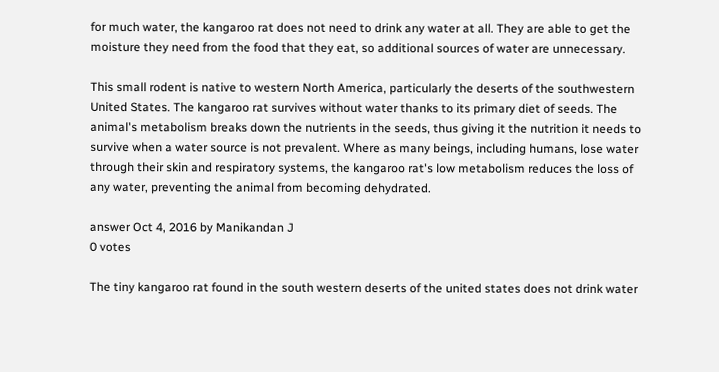for much water, the kangaroo rat does not need to drink any water at all. They are able to get the moisture they need from the food that they eat, so additional sources of water are unnecessary.

This small rodent is native to western North America, particularly the deserts of the southwestern United States. The kangaroo rat survives without water thanks to its primary diet of seeds. The animal's metabolism breaks down the nutrients in the seeds, thus giving it the nutrition it needs to survive when a water source is not prevalent. Where as many beings, including humans, lose water through their skin and respiratory systems, the kangaroo rat's low metabolism reduces the loss of any water, preventing the animal from becoming dehydrated.

answer Oct 4, 2016 by Manikandan J
0 votes

The tiny kangaroo rat found in the south western deserts of the united states does not drink water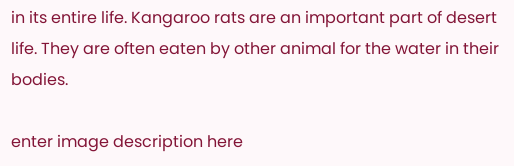in its entire life. Kangaroo rats are an important part of desert life. They are often eaten by other animal for the water in their bodies.

enter image description here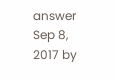answer Sep 8, 2017 by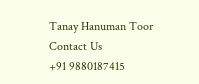Tanay Hanuman Toor
Contact Us
+91 9880187415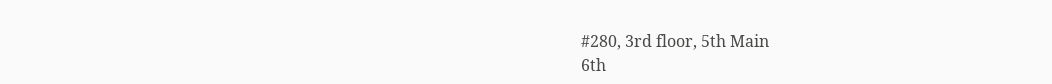#280, 3rd floor, 5th Main
6th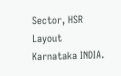Sector, HSR Layout
Karnataka INDIA.